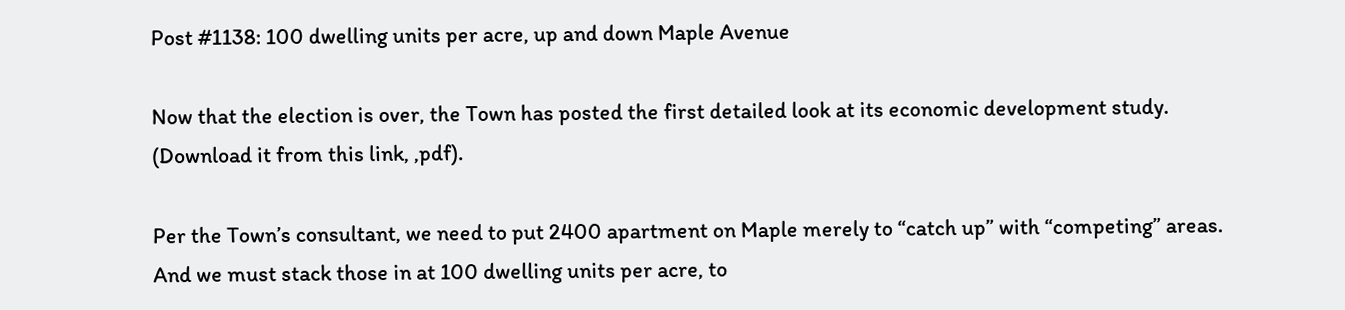Post #1138: 100 dwelling units per acre, up and down Maple Avenue

Now that the election is over, the Town has posted the first detailed look at its economic development study.  (Download it from this link, ,pdf).

Per the Town’s consultant, we need to put 2400 apartment on Maple merely to “catch up” with “competing” areas.  And we must stack those in at 100 dwelling units per acre, to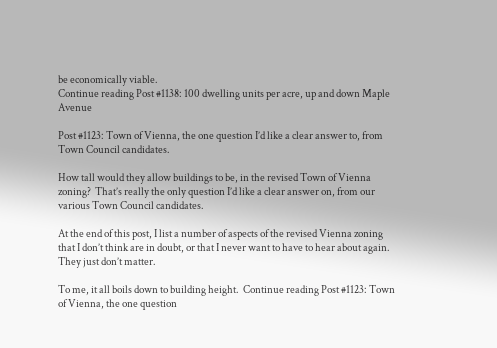be economically viable.
Continue reading Post #1138: 100 dwelling units per acre, up and down Maple Avenue

Post #1123: Town of Vienna, the one question I’d like a clear answer to, from Town Council candidates.

How tall would they allow buildings to be, in the revised Town of Vienna zoning?  That’s really the only question I’d like a clear answer on, from our various Town Council candidates.

At the end of this post, I list a number of aspects of the revised Vienna zoning that I don’t think are in doubt, or that I never want to have to hear about again.  They just don’t matter.

To me, it all boils down to building height.  Continue reading Post #1123: Town of Vienna, the one question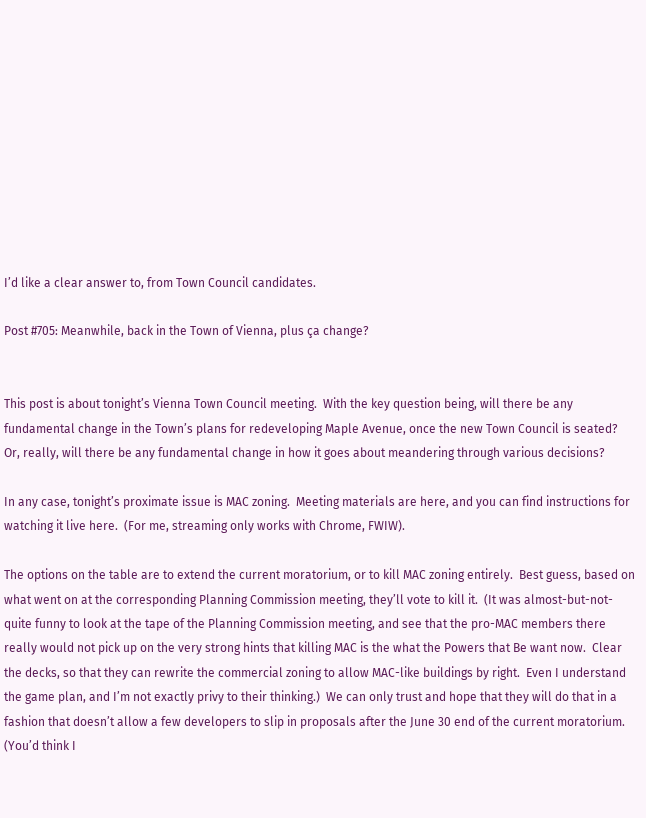I’d like a clear answer to, from Town Council candidates.

Post #705: Meanwhile, back in the Town of Vienna, plus ça change?


This post is about tonight’s Vienna Town Council meeting.  With the key question being, will there be any fundamental change in the Town’s plans for redeveloping Maple Avenue, once the new Town Council is seated?  Or, really, will there be any fundamental change in how it goes about meandering through various decisions?

In any case, tonight’s proximate issue is MAC zoning.  Meeting materials are here, and you can find instructions for watching it live here.  (For me, streaming only works with Chrome, FWIW).

The options on the table are to extend the current moratorium, or to kill MAC zoning entirely.  Best guess, based on what went on at the corresponding Planning Commission meeting, they’ll vote to kill it.  (It was almost-but-not-quite funny to look at the tape of the Planning Commission meeting, and see that the pro-MAC members there really would not pick up on the very strong hints that killing MAC is the what the Powers that Be want now.  Clear the decks, so that they can rewrite the commercial zoning to allow MAC-like buildings by right.  Even I understand the game plan, and I’m not exactly privy to their thinking.)  We can only trust and hope that they will do that in a fashion that doesn’t allow a few developers to slip in proposals after the June 30 end of the current moratorium.  (You’d think I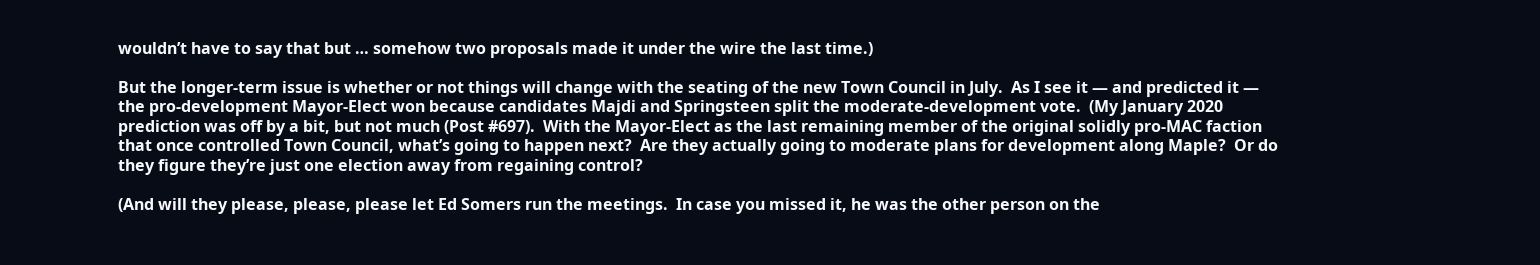wouldn’t have to say that but … somehow two proposals made it under the wire the last time.)

But the longer-term issue is whether or not things will change with the seating of the new Town Council in July.  As I see it — and predicted it — the pro-development Mayor-Elect won because candidates Majdi and Springsteen split the moderate-development vote.  (My January 2020 prediction was off by a bit, but not much (Post #697).  With the Mayor-Elect as the last remaining member of the original solidly pro-MAC faction that once controlled Town Council, what’s going to happen next?  Are they actually going to moderate plans for development along Maple?  Or do they figure they’re just one election away from regaining control?

(And will they please, please, please let Ed Somers run the meetings.  In case you missed it, he was the other person on the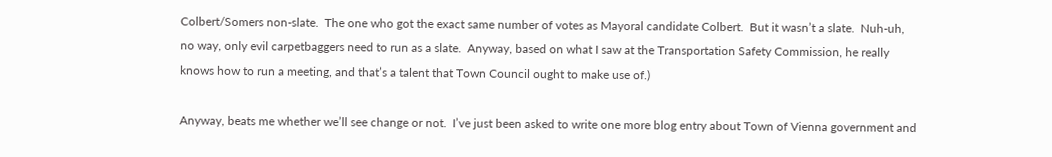Colbert/Somers non-slate.  The one who got the exact same number of votes as Mayoral candidate Colbert.  But it wasn’t a slate.  Nuh-uh, no way, only evil carpetbaggers need to run as a slate.  Anyway, based on what I saw at the Transportation Safety Commission, he really knows how to run a meeting, and that’s a talent that Town Council ought to make use of.)

Anyway, beats me whether we’ll see change or not.  I’ve just been asked to write one more blog entry about Town of Vienna government and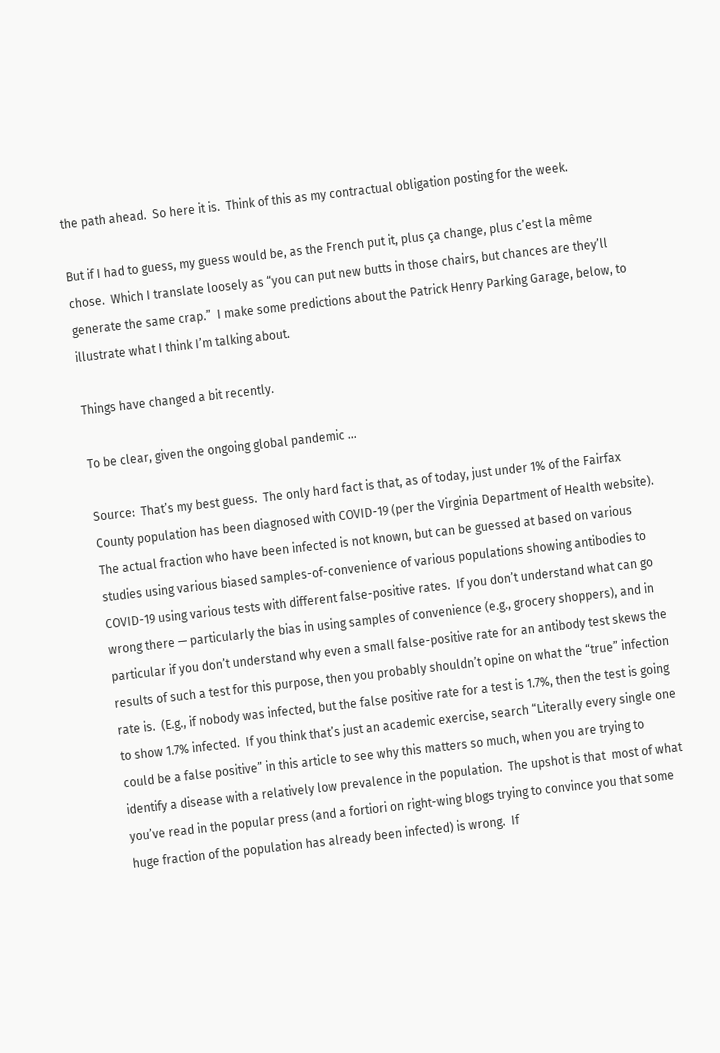the path ahead.  So here it is.  Think of this as my contractual obligation posting for the week.

But if I had to guess, my guess would be, as the French put it, plus ça change, plus c’est la même chose.  Which I translate loosely as “you can put new butts in those chairs, but chances are they’ll generate the same crap.”  I make some predictions about the Patrick Henry Parking Garage, below, to illustrate what I think I’m talking about.

Things have changed a bit recently.

To be clear, given the ongoing global pandemic …

Source:  That’s my best guess.  The only hard fact is that, as of today, just under 1% of the Fairfax County population has been diagnosed with COVID-19 (per the Virginia Department of Health website).  The actual fraction who have been infected is not known, but can be guessed at based on various studies using various biased samples-of-convenience of various populations showing antibodies to COVID-19 using various tests with different false-positive rates.  If you don’t understand what can go wrong there — particularly the bias in using samples of convenience (e.g., grocery shoppers), and in particular if you don’t understand why even a small false-positive rate for an antibody test skews the results of such a test for this purpose, then you probably shouldn’t opine on what the “true” infection rate is.  (E.g., if nobody was infected, but the false positive rate for a test is 1.7%, then the test is going to show 1.7% infected.  If you think that’s just an academic exercise, search “Literally every single one could be a false positive” in this article to see why this matters so much, when you are trying to identify a disease with a relatively low prevalence in the population.  The upshot is that  most of what you’ve read in the popular press (and a fortiori on right-wing blogs trying to convince you that some huge fraction of the population has already been infected) is wrong.  If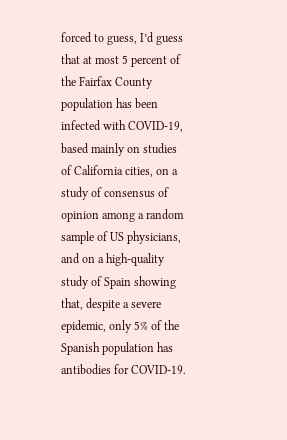forced to guess, I’d guess that at most 5 percent of the Fairfax County population has been infected with COVID-19, based mainly on studies of California cities, on a study of consensus of opinion among a random sample of US physicians, and on a high-quality study of Spain showing that, despite a severe epidemic, only 5% of the Spanish population has antibodies for COVID-19.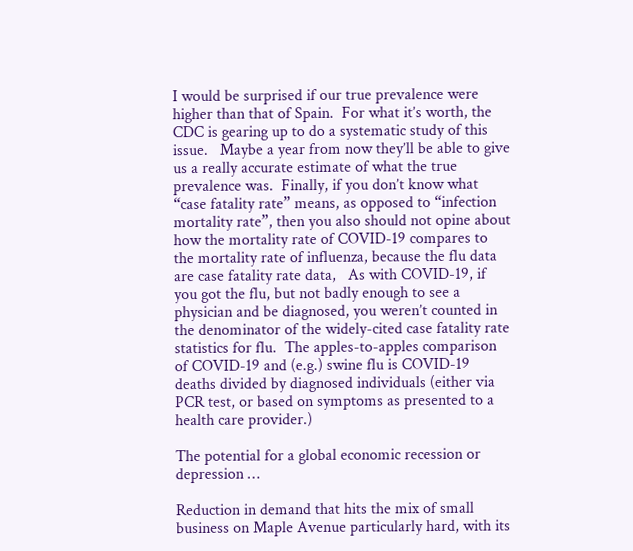I would be surprised if our true prevalence were higher than that of Spain.  For what it’s worth, the CDC is gearing up to do a systematic study of this issue.   Maybe a year from now they’ll be able to give us a really accurate estimate of what the true prevalence was.  Finally, if you don’t know what “case fatality rate” means, as opposed to “infection mortality rate”, then you also should not opine about how the mortality rate of COVID-19 compares to the mortality rate of influenza, because the flu data are case fatality rate data,   As with COVID-19, if you got the flu, but not badly enough to see a physician and be diagnosed, you weren’t counted in the denominator of the widely-cited case fatality rate statistics for flu.  The apples-to-apples comparison of COVID-19 and (e.g.) swine flu is COVID-19 deaths divided by diagnosed individuals (either via PCR test, or based on symptoms as presented to a health care provider.)

The potential for a global economic recession or depression …

Reduction in demand that hits the mix of small business on Maple Avenue particularly hard, with its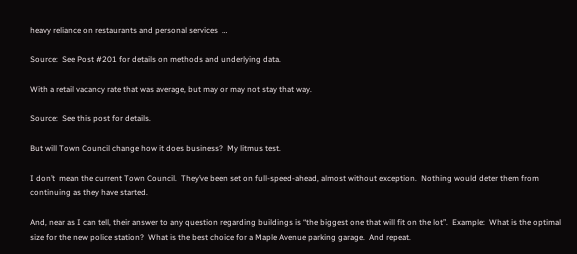heavy reliance on restaurants and personal services  …

Source:  See Post #201 for details on methods and underlying data.

With a retail vacancy rate that was average, but may or may not stay that way.

Source:  See this post for details.

But will Town Council change how it does business?  My litmus test.

I don’t  mean the current Town Council.  They’ve been set on full-speed-ahead, almost without exception.  Nothing would deter them from continuing as they have started.

And, near as I can tell, their answer to any question regarding buildings is “the biggest one that will fit on the lot”.  Example:  What is the optimal size for the new police station?  What is the best choice for a Maple Avenue parking garage.  And repeat.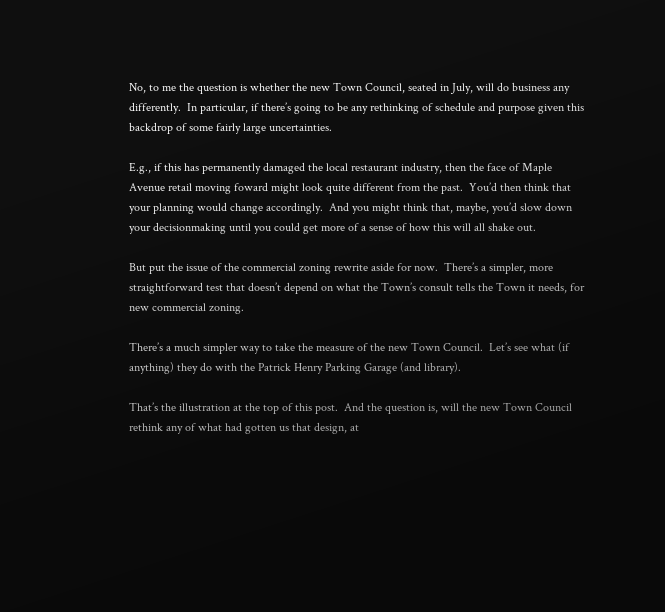No, to me the question is whether the new Town Council, seated in July, will do business any differently.  In particular, if there’s going to be any rethinking of schedule and purpose given this backdrop of some fairly large uncertainties.

E.g., if this has permanently damaged the local restaurant industry, then the face of Maple Avenue retail moving foward might look quite different from the past.  You’d then think that your planning would change accordingly.  And you might think that, maybe, you’d slow down your decisionmaking until you could get more of a sense of how this will all shake out.

But put the issue of the commercial zoning rewrite aside for now.  There’s a simpler, more straightforward test that doesn’t depend on what the Town’s consult tells the Town it needs, for new commercial zoning.

There’s a much simpler way to take the measure of the new Town Council.  Let’s see what (if anything) they do with the Patrick Henry Parking Garage (and library).

That’s the illustration at the top of this post.  And the question is, will the new Town Council rethink any of what had gotten us that design, at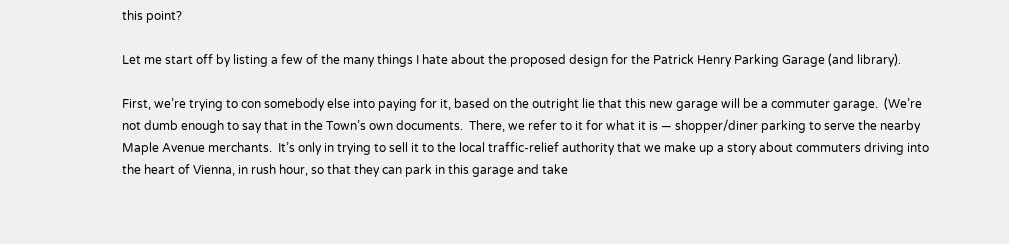this point?

Let me start off by listing a few of the many things I hate about the proposed design for the Patrick Henry Parking Garage (and library).

First, we’re trying to con somebody else into paying for it, based on the outright lie that this new garage will be a commuter garage.  (We’re not dumb enough to say that in the Town’s own documents.  There, we refer to it for what it is — shopper/diner parking to serve the nearby Maple Avenue merchants.  It’s only in trying to sell it to the local traffic-relief authority that we make up a story about commuters driving into the heart of Vienna, in rush hour, so that they can park in this garage and take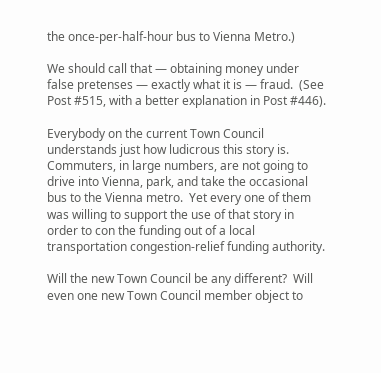the once-per-half-hour bus to Vienna Metro.)

We should call that — obtaining money under false pretenses — exactly what it is — fraud.  (See Post #515, with a better explanation in Post #446).

Everybody on the current Town Council understands just how ludicrous this story is.  Commuters, in large numbers, are not going to drive into Vienna, park, and take the occasional bus to the Vienna metro.  Yet every one of them was willing to support the use of that story in order to con the funding out of a local transportation congestion-relief funding authority.

Will the new Town Council be any different?  Will even one new Town Council member object to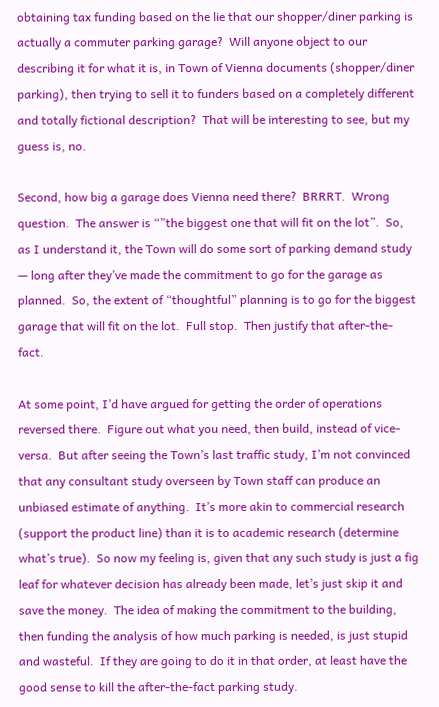obtaining tax funding based on the lie that our shopper/diner parking is actually a commuter parking garage?  Will anyone object to our describing it for what it is, in Town of Vienna documents (shopper/diner parking), then trying to sell it to funders based on a completely different and totally fictional description?  That will be interesting to see, but my guess is, no.

Second, how big a garage does Vienna need there?  BRRRT.  Wrong question.  The answer is “”the biggest one that will fit on the lot”.  So, as I understand it, the Town will do some sort of parking demand study — long after they’ve made the commitment to go for the garage as planned.  So, the extent of “thoughtful” planning is to go for the biggest garage that will fit on the lot.  Full stop.  Then justify that after-the-fact.

At some point, I’d have argued for getting the order of operations reversed there.  Figure out what you need, then build, instead of vice-versa.  But after seeing the Town’s last traffic study, I’m not convinced that any consultant study overseen by Town staff can produce an unbiased estimate of anything.  It’s more akin to commercial research (support the product line) than it is to academic research (determine what’s true).  So now my feeling is, given that any such study is just a fig leaf for whatever decision has already been made, let’s just skip it and save the money.  The idea of making the commitment to the building, then funding the analysis of how much parking is needed, is just stupid and wasteful.  If they are going to do it in that order, at least have the good sense to kill the after-the-fact parking study.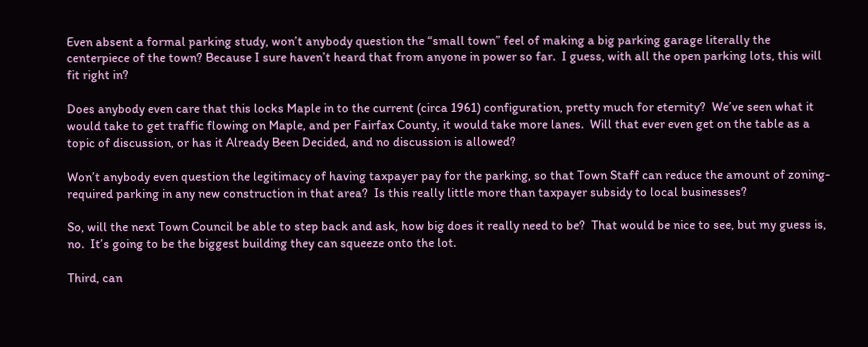Even absent a formal parking study, won’t anybody question the “small town” feel of making a big parking garage literally the centerpiece of the town? Because I sure haven’t heard that from anyone in power so far.  I guess, with all the open parking lots, this will fit right in?

Does anybody even care that this locks Maple in to the current (circa 1961) configuration, pretty much for eternity?  We’ve seen what it would take to get traffic flowing on Maple, and per Fairfax County, it would take more lanes.  Will that ever even get on the table as a topic of discussion, or has it Already Been Decided, and no discussion is allowed?

Won’t anybody even question the legitimacy of having taxpayer pay for the parking, so that Town Staff can reduce the amount of zoning-required parking in any new construction in that area?  Is this really little more than taxpayer subsidy to local businesses?

So, will the next Town Council be able to step back and ask, how big does it really need to be?  That would be nice to see, but my guess is, no.  It’s going to be the biggest building they can squeeze onto the lot.

Third, can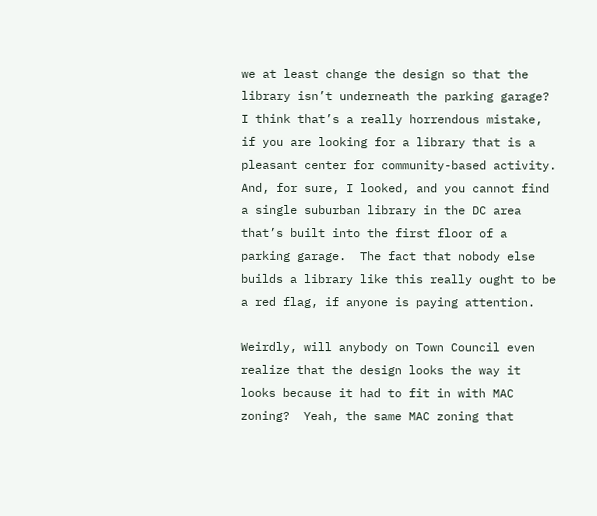we at least change the design so that the library isn’t underneath the parking garage?  I think that’s a really horrendous mistake, if you are looking for a library that is a pleasant center for community-based activity.  And, for sure, I looked, and you cannot find a single suburban library in the DC area that’s built into the first floor of a parking garage.  The fact that nobody else builds a library like this really ought to be a red flag, if anyone is paying attention.

Weirdly, will anybody on Town Council even realize that the design looks the way it looks because it had to fit in with MAC zoning?  Yeah, the same MAC zoning that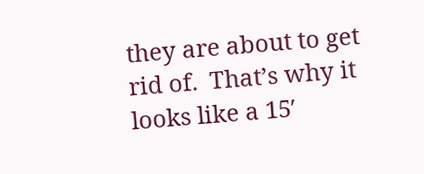they are about to get rid of.  That’s why it looks like a 15′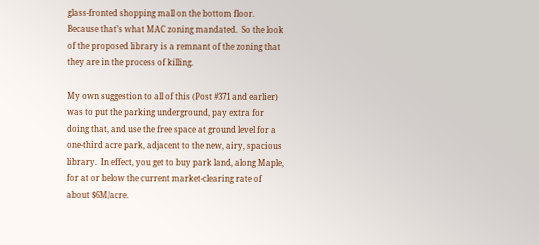glass-fronted shopping mall on the bottom floor.  Because that’s what MAC zoning mandated.  So the look of the proposed library is a remnant of the zoning that they are in the process of killing.

My own suggestion to all of this (Post #371 and earlier) was to put the parking underground, pay extra for doing that, and use the free space at ground level for a one-third acre park, adjacent to the new, airy, spacious library.  In effect, you get to buy park land, along Maple, for at or below the current market-clearing rate of about $6M/acre.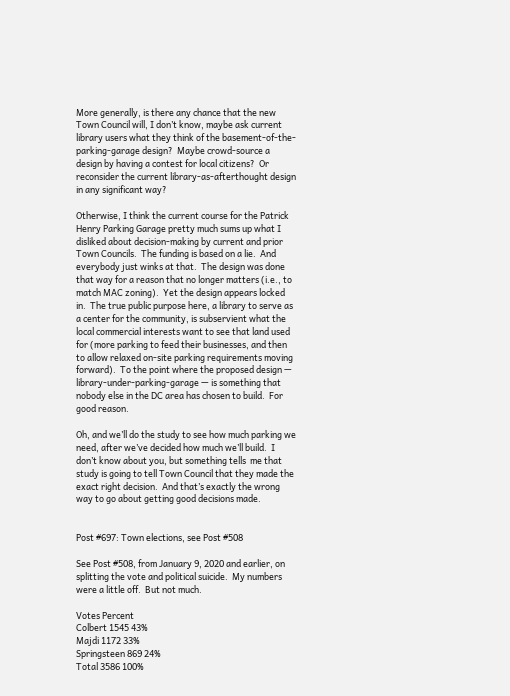More generally, is there any chance that the new Town Council will, I don’t know, maybe ask current library users what they think of the basement-of-the-parking-garage design?  Maybe crowd-source a design by having a contest for local citizens?  Or reconsider the current library-as-afterthought design in any significant way?

Otherwise, I think the current course for the Patrick Henry Parking Garage pretty much sums up what I disliked about decision-making by current and prior Town Councils.  The funding is based on a lie.  And everybody just winks at that.  The design was done that way for a reason that no longer matters (i.e., to match MAC zoning).  Yet the design appears locked in.  The true public purpose here, a library to serve as a center for the community, is subservient what the local commercial interests want to see that land used for (more parking to feed their businesses, and then to allow relaxed on-site parking requirements moving forward).  To the point where the proposed design — library-under-parking-garage — is something that nobody else in the DC area has chosen to build.  For good reason.

Oh, and we’ll do the study to see how much parking we need, after we’ve decided how much we’ll build.  I don’t know about you, but something tells  me that study is going to tell Town Council that they made the exact right decision.  And that’s exactly the wrong way to go about getting good decisions made.


Post #697: Town elections, see Post #508

See Post #508, from January 9, 2020 and earlier, on splitting the vote and political suicide.  My numbers were a little off.  But not much.

Votes Percent
Colbert 1545 43%
Majdi 1172 33%
Springsteen 869 24%
Total 3586 100%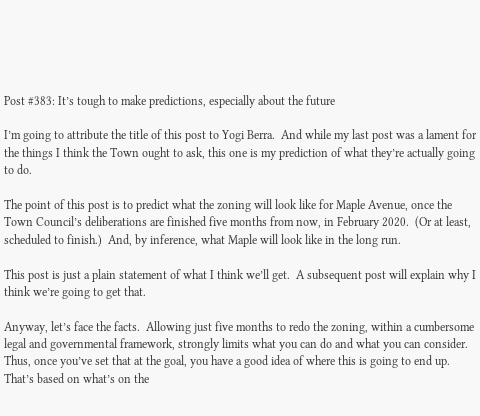Post #383: It’s tough to make predictions, especially about the future

I’m going to attribute the title of this post to Yogi Berra.  And while my last post was a lament for the things I think the Town ought to ask, this one is my prediction of what they’re actually going to do.

The point of this post is to predict what the zoning will look like for Maple Avenue, once the Town Council’s deliberations are finished five months from now, in February 2020.  (Or at least, scheduled to finish.)  And, by inference, what Maple will look like in the long run.

This post is just a plain statement of what I think we’ll get.  A subsequent post will explain why I think we’re going to get that.

Anyway, let’s face the facts.  Allowing just five months to redo the zoning, within a cumbersome legal and governmental framework, strongly limits what you can do and what you can consider.  Thus, once you’ve set that at the goal, you have a good idea of where this is going to end up.  That’s based on what’s on the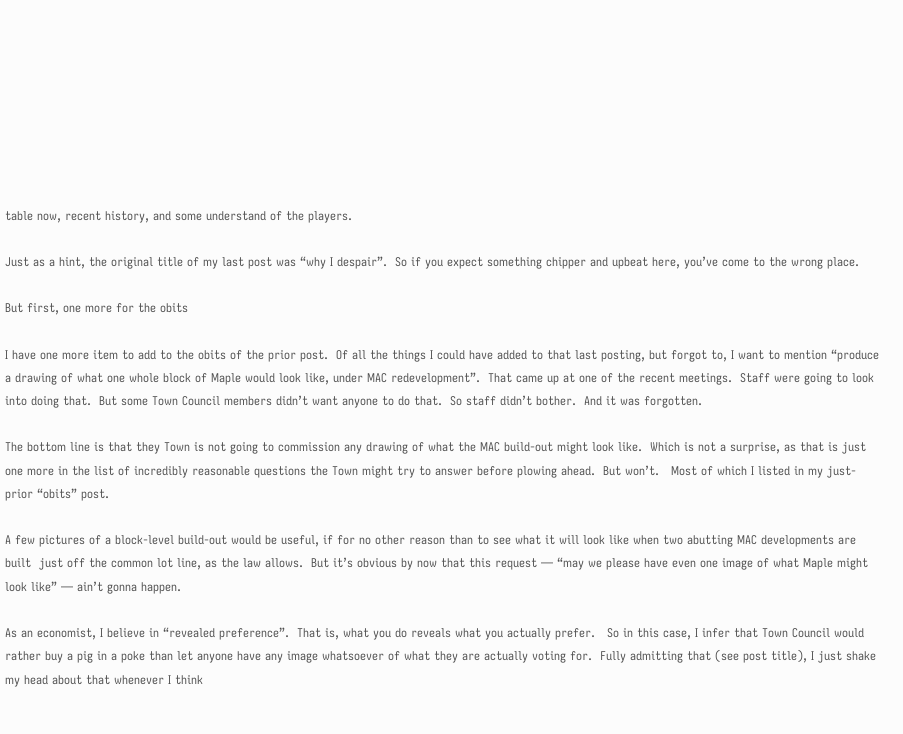table now, recent history, and some understand of the players.

Just as a hint, the original title of my last post was “why I despair”.  So if you expect something chipper and upbeat here, you’ve come to the wrong place.

But first, one more for the obits

I have one more item to add to the obits of the prior post.  Of all the things I could have added to that last posting, but forgot to, I want to mention “produce a drawing of what one whole block of Maple would look like, under MAC redevelopment”.  That came up at one of the recent meetings.  Staff were going to look into doing that.  But some Town Council members didn’t want anyone to do that.  So staff didn’t bother.  And it was forgotten.

The bottom line is that they Town is not going to commission any drawing of what the MAC build-out might look like.  Which is not a surprise, as that is just one more in the list of incredibly reasonable questions the Town might try to answer before plowing ahead.  But won’t.   Most of which I listed in my just-prior “obits” post.

A few pictures of a block-level build-out would be useful, if for no other reason than to see what it will look like when two abutting MAC developments are built  just off the common lot line, as the law allows.  But it’s obvious by now that this request — “may we please have even one image of what Maple might look like” — ain’t gonna happen.

As an economist, I believe in “revealed preference”.  That is, what you do reveals what you actually prefer.   So in this case, I infer that Town Council would rather buy a pig in a poke than let anyone have any image whatsoever of what they are actually voting for.  Fully admitting that (see post title), I just shake my head about that whenever I think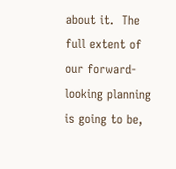about it.  The full extent of our forward-looking planning is going to be,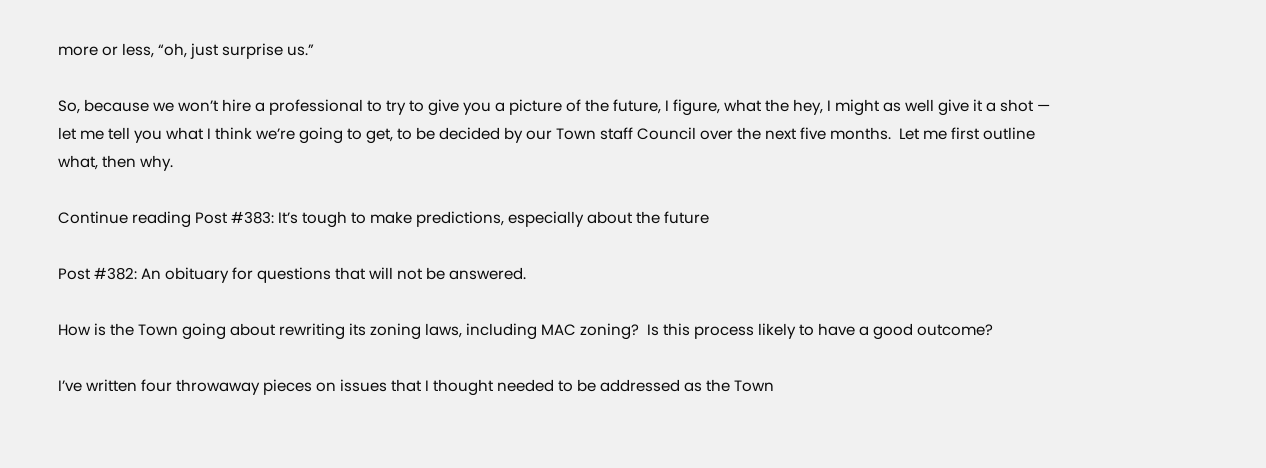more or less, “oh, just surprise us.”

So, because we won’t hire a professional to try to give you a picture of the future, I figure, what the hey, I might as well give it a shot — let me tell you what I think we’re going to get, to be decided by our Town staff Council over the next five months.  Let me first outline what, then why.

Continue reading Post #383: It’s tough to make predictions, especially about the future

Post #382: An obituary for questions that will not be answered.

How is the Town going about rewriting its zoning laws, including MAC zoning?  Is this process likely to have a good outcome?

I’ve written four throwaway pieces on issues that I thought needed to be addressed as the Town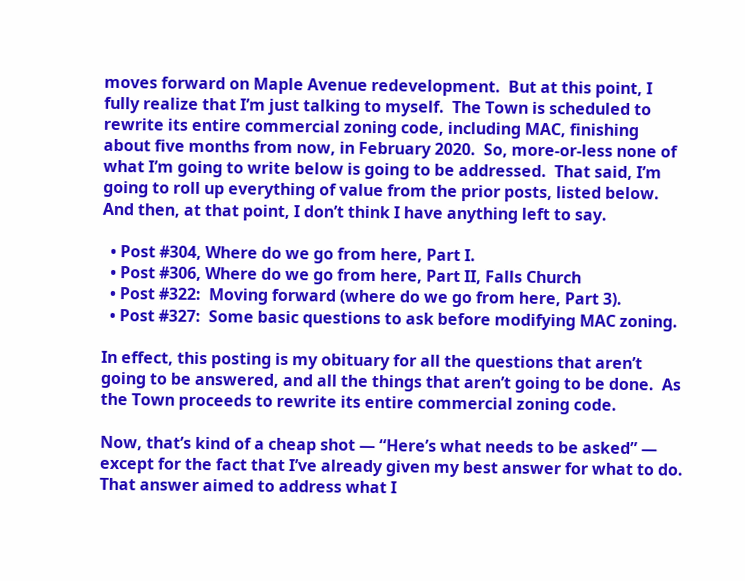moves forward on Maple Avenue redevelopment.  But at this point, I fully realize that I’m just talking to myself.  The Town is scheduled to rewrite its entire commercial zoning code, including MAC, finishing about five months from now, in February 2020.  So, more-or-less none of what I’m going to write below is going to be addressed.  That said, I’m going to roll up everything of value from the prior posts, listed below.  And then, at that point, I don’t think I have anything left to say.

  • Post #304, Where do we go from here, Part I.
  • Post #306, Where do we go from here, Part II, Falls Church
  • Post #322:  Moving forward (where do we go from here, Part 3).
  • Post #327:  Some basic questions to ask before modifying MAC zoning.

In effect, this posting is my obituary for all the questions that aren’t going to be answered, and all the things that aren’t going to be done.  As the Town proceeds to rewrite its entire commercial zoning code.

Now, that’s kind of a cheap shot — “Here’s what needs to be asked” — except for the fact that I’ve already given my best answer for what to do.  That answer aimed to address what I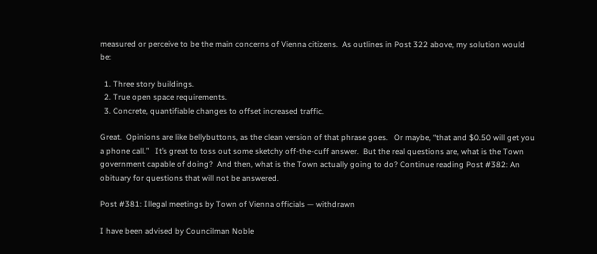measured or perceive to be the main concerns of Vienna citizens.  As outlines in Post 322 above, my solution would be:

  1. Three story buildings.
  2. True open space requirements.
  3. Concrete, quantifiable changes to offset increased traffic.

Great.  Opinions are like bellybuttons, as the clean version of that phrase goes.   Or maybe, “that and $0.50 will get you a phone call.”   It’s great to toss out some sketchy off-the-cuff answer.  But the real questions are, what is the Town government capable of doing?  And then, what is the Town actually going to do? Continue reading Post #382: An obituary for questions that will not be answered.

Post #381: Illegal meetings by Town of Vienna officials — withdrawn

I have been advised by Councilman Noble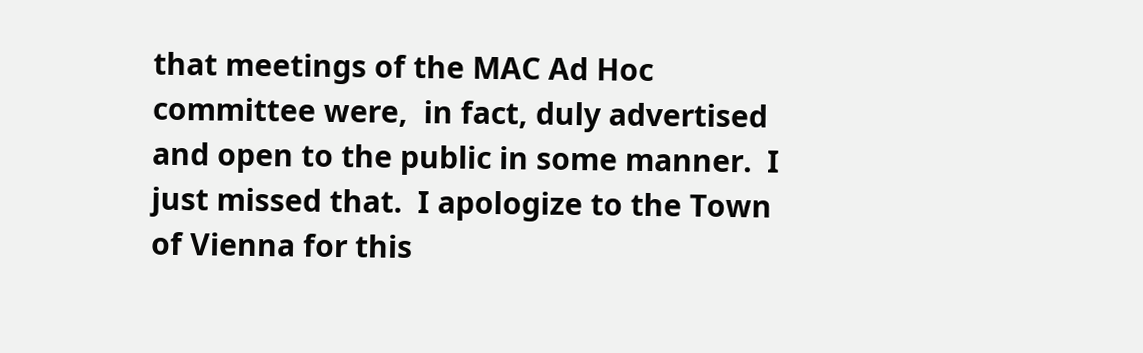that meetings of the MAC Ad Hoc committee were,  in fact, duly advertised and open to the public in some manner.  I just missed that.  I apologize to the Town of Vienna for this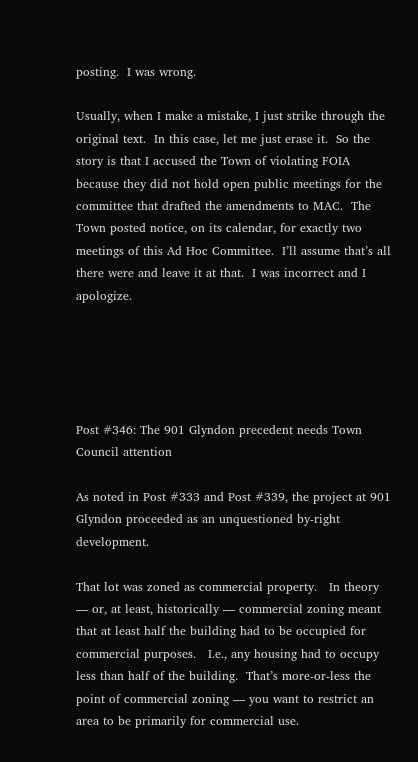posting.  I was wrong.

Usually, when I make a mistake, I just strike through the original text.  In this case, let me just erase it.  So the story is that I accused the Town of violating FOIA because they did not hold open public meetings for the committee that drafted the amendments to MAC.  The Town posted notice, on its calendar, for exactly two meetings of this Ad Hoc Committee.  I’ll assume that’s all there were and leave it at that.  I was incorrect and I apologize.





Post #346: The 901 Glyndon precedent needs Town Council attention

As noted in Post #333 and Post #339, the project at 901 Glyndon proceeded as an unquestioned by-right development.

That lot was zoned as commercial property.   In theory — or, at least, historically — commercial zoning meant that at least half the building had to be occupied for commercial purposes.   I.e., any housing had to occupy less than half of the building.  That’s more-or-less the point of commercial zoning — you want to restrict an area to be primarily for commercial use.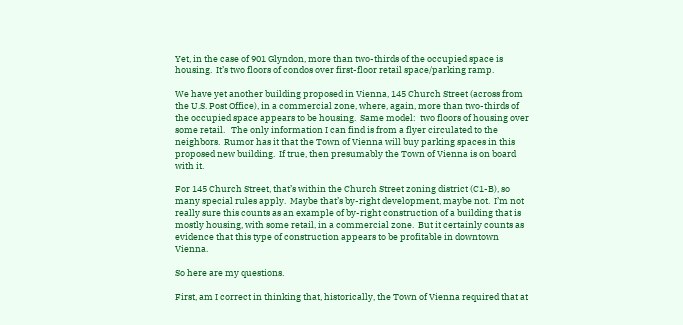Yet, in the case of 901 Glyndon, more than two-thirds of the occupied space is housing.  It’s two floors of condos over first-floor retail space/parking ramp.

We have yet another building proposed in Vienna, 145 Church Street (across from the U.S. Post Office), in a commercial zone, where, again, more than two-thirds of the occupied space appears to be housing.  Same model:  two floors of housing over some retail.   The only information I can find is from a flyer circulated to the neighbors.  Rumor has it that the Town of Vienna will buy parking spaces in this proposed new building.  If true, then presumably the Town of Vienna is on board with it.

For 145 Church Street, that’s within the Church Street zoning district (C1-B), so many special rules apply.  Maybe that’s by-right development, maybe not.  I’m not really sure this counts as an example of by-right construction of a building that is mostly housing, with some retail, in a commercial zone.  But it certainly counts as evidence that this type of construction appears to be profitable in downtown Vienna.

So here are my questions.

First, am I correct in thinking that, historically, the Town of Vienna required that at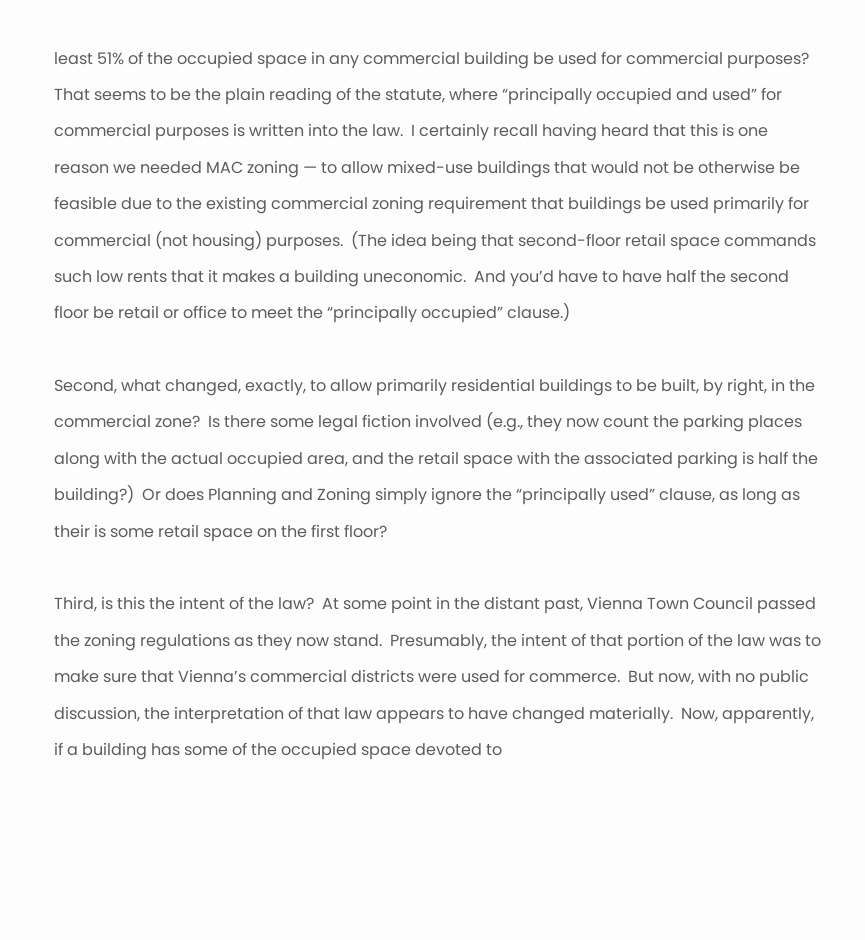least 51% of the occupied space in any commercial building be used for commercial purposes?  That seems to be the plain reading of the statute, where “principally occupied and used” for commercial purposes is written into the law.  I certainly recall having heard that this is one reason we needed MAC zoning — to allow mixed-use buildings that would not be otherwise be feasible due to the existing commercial zoning requirement that buildings be used primarily for commercial (not housing) purposes.  (The idea being that second-floor retail space commands such low rents that it makes a building uneconomic.  And you’d have to have half the second floor be retail or office to meet the “principally occupied” clause.)

Second, what changed, exactly, to allow primarily residential buildings to be built, by right, in the commercial zone?  Is there some legal fiction involved (e.g., they now count the parking places along with the actual occupied area, and the retail space with the associated parking is half the building?)  Or does Planning and Zoning simply ignore the “principally used” clause, as long as their is some retail space on the first floor?

Third, is this the intent of the law?  At some point in the distant past, Vienna Town Council passed the zoning regulations as they now stand.  Presumably, the intent of that portion of the law was to make sure that Vienna’s commercial districts were used for commerce.  But now, with no public discussion, the interpretation of that law appears to have changed materially.  Now, apparently, if a building has some of the occupied space devoted to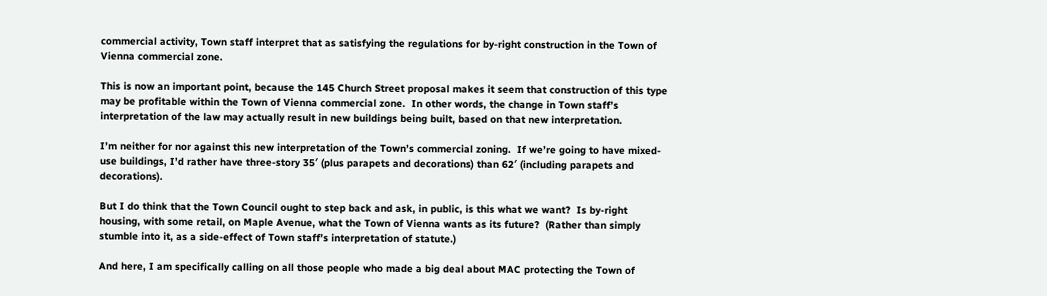commercial activity, Town staff interpret that as satisfying the regulations for by-right construction in the Town of Vienna commercial zone.

This is now an important point, because the 145 Church Street proposal makes it seem that construction of this type may be profitable within the Town of Vienna commercial zone.  In other words, the change in Town staff’s interpretation of the law may actually result in new buildings being built, based on that new interpretation.

I’m neither for nor against this new interpretation of the Town’s commercial zoning.  If we’re going to have mixed-use buildings, I’d rather have three-story 35′ (plus parapets and decorations) than 62′ (including parapets and decorations).

But I do think that the Town Council ought to step back and ask, in public, is this what we want?  Is by-right housing, with some retail, on Maple Avenue, what the Town of Vienna wants as its future?  (Rather than simply stumble into it, as a side-effect of Town staff’s interpretation of statute.)

And here, I am specifically calling on all those people who made a big deal about MAC protecting the Town of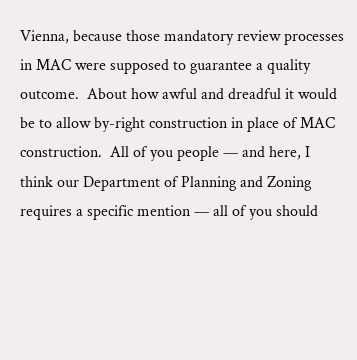Vienna, because those mandatory review processes in MAC were supposed to guarantee a quality outcome.  About how awful and dreadful it would be to allow by-right construction in place of MAC construction.  All of you people — and here, I think our Department of Planning and Zoning requires a specific mention — all of you should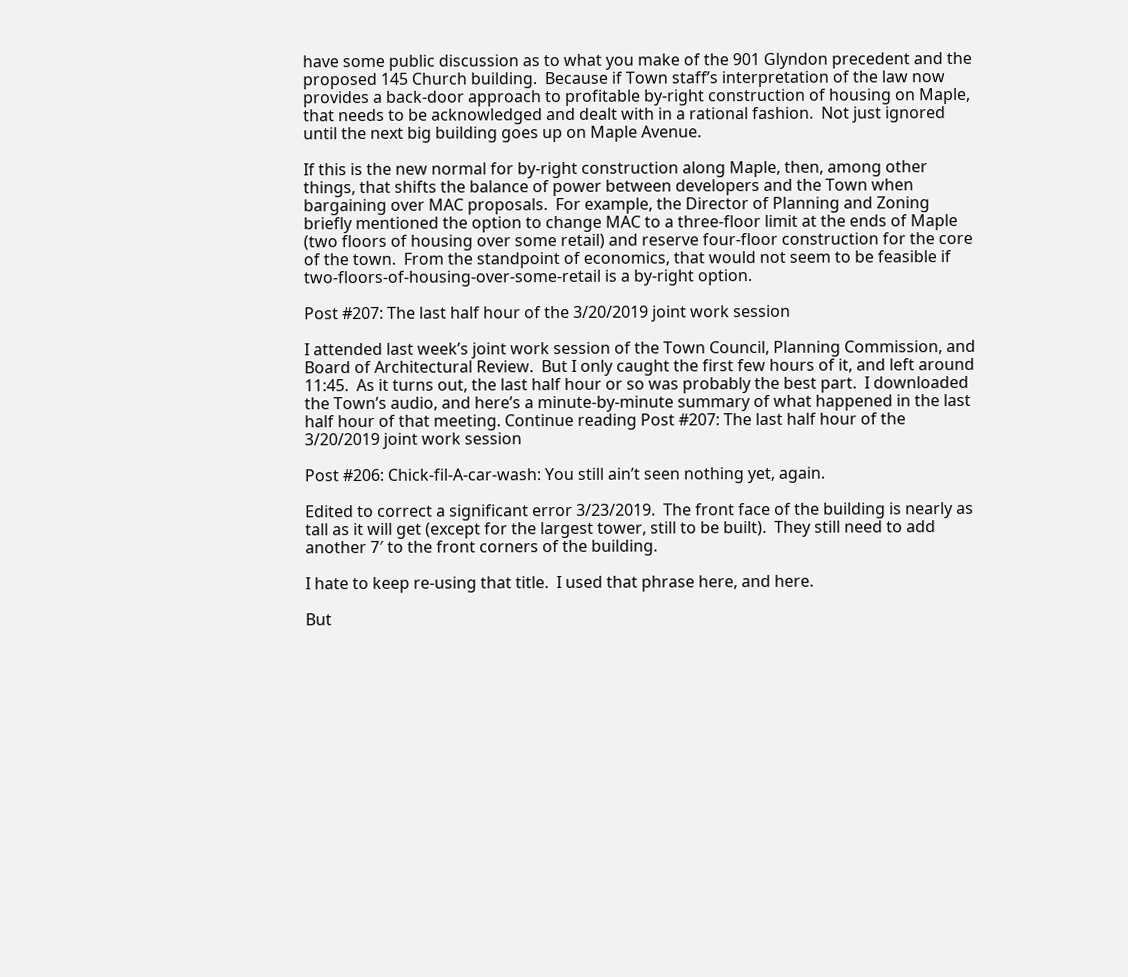have some public discussion as to what you make of the 901 Glyndon precedent and the proposed 145 Church building.  Because if Town staff’s interpretation of the law now provides a back-door approach to profitable by-right construction of housing on Maple, that needs to be acknowledged and dealt with in a rational fashion.  Not just ignored until the next big building goes up on Maple Avenue.

If this is the new normal for by-right construction along Maple, then, among other things, that shifts the balance of power between developers and the Town when bargaining over MAC proposals.  For example, the Director of Planning and Zoning briefly mentioned the option to change MAC to a three-floor limit at the ends of Maple (two floors of housing over some retail) and reserve four-floor construction for the core of the town.  From the standpoint of economics, that would not seem to be feasible if two-floors-of-housing-over-some-retail is a by-right option.

Post #207: The last half hour of the 3/20/2019 joint work session

I attended last week’s joint work session of the Town Council, Planning Commission, and Board of Architectural Review.  But I only caught the first few hours of it, and left around 11:45.  As it turns out, the last half hour or so was probably the best part.  I downloaded the Town’s audio, and here’s a minute-by-minute summary of what happened in the last half hour of that meeting. Continue reading Post #207: The last half hour of the 3/20/2019 joint work session

Post #206: Chick-fil-A-car-wash: You still ain’t seen nothing yet, again.

Edited to correct a significant error 3/23/2019.  The front face of the building is nearly as tall as it will get (except for the largest tower, still to be built).  They still need to add another 7′ to the front corners of the building.

I hate to keep re-using that title.  I used that phrase here, and here.

But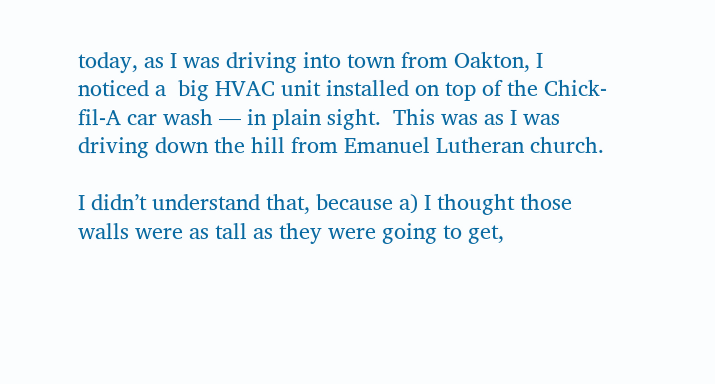today, as I was driving into town from Oakton, I noticed a  big HVAC unit installed on top of the Chick-fil-A car wash — in plain sight.  This was as I was driving down the hill from Emanuel Lutheran church.

I didn’t understand that, because a) I thought those walls were as tall as they were going to get,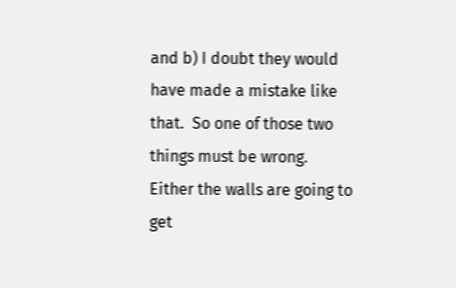and b) I doubt they would have made a mistake like that.  So one of those two things must be wrong.  Either the walls are going to get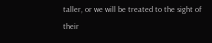taller, or we will be treated to the sight of their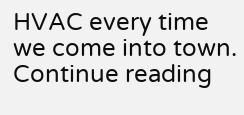HVAC every time we come into town. Continue reading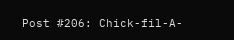Post #206: Chick-fil-A-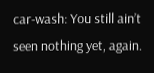car-wash: You still ain’t seen nothing yet, again.